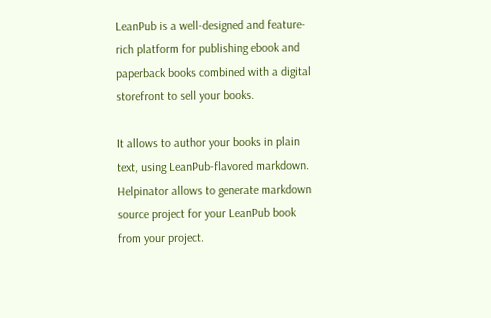LeanPub is a well-designed and feature-rich platform for publishing ebook and paperback books combined with a digital storefront to sell your books.

It allows to author your books in plain text, using LeanPub-flavored markdown. Helpinator allows to generate markdown source project for your LeanPub book from your project.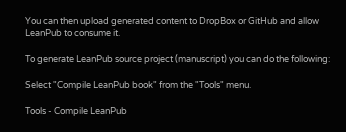You can then upload generated content to DropBox or GitHub and allow LeanPub to consume it.

To generate LeanPub source project (manuscript) you can do the following:

Select "Compile LeanPub book" from the "Tools" menu.

Tools - Compile LeanPub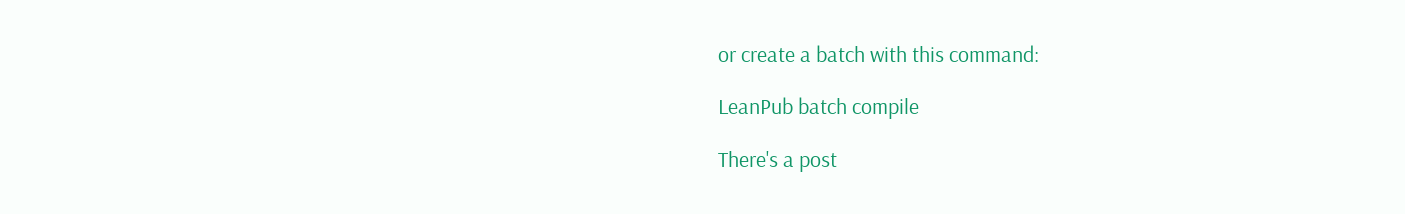or create a batch with this command:

LeanPub batch compile

There's a post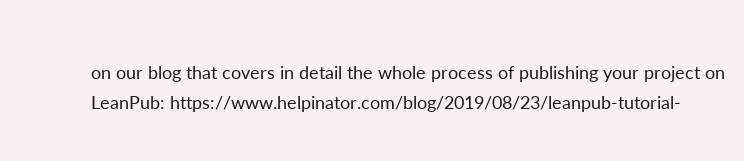on our blog that covers in detail the whole process of publishing your project on LeanPub: https://www.helpinator.com/blog/2019/08/23/leanpub-tutorial-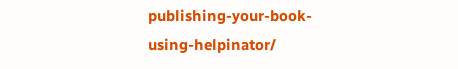publishing-your-book-using-helpinator/